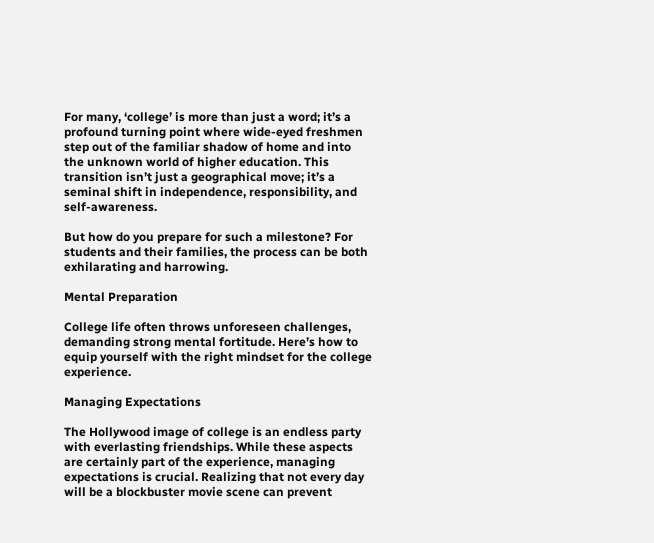For many, ‘college’ is more than just a word; it’s a profound turning point where wide-eyed freshmen step out of the familiar shadow of home and into the unknown world of higher education. This transition isn’t just a geographical move; it’s a seminal shift in independence, responsibility, and self-awareness.

But how do you prepare for such a milestone? For students and their families, the process can be both exhilarating and harrowing.

Mental Preparation

College life often throws unforeseen challenges, demanding strong mental fortitude. Here’s how to equip yourself with the right mindset for the college experience.

Managing Expectations

The Hollywood image of college is an endless party with everlasting friendships. While these aspects are certainly part of the experience, managing expectations is crucial. Realizing that not every day will be a blockbuster movie scene can prevent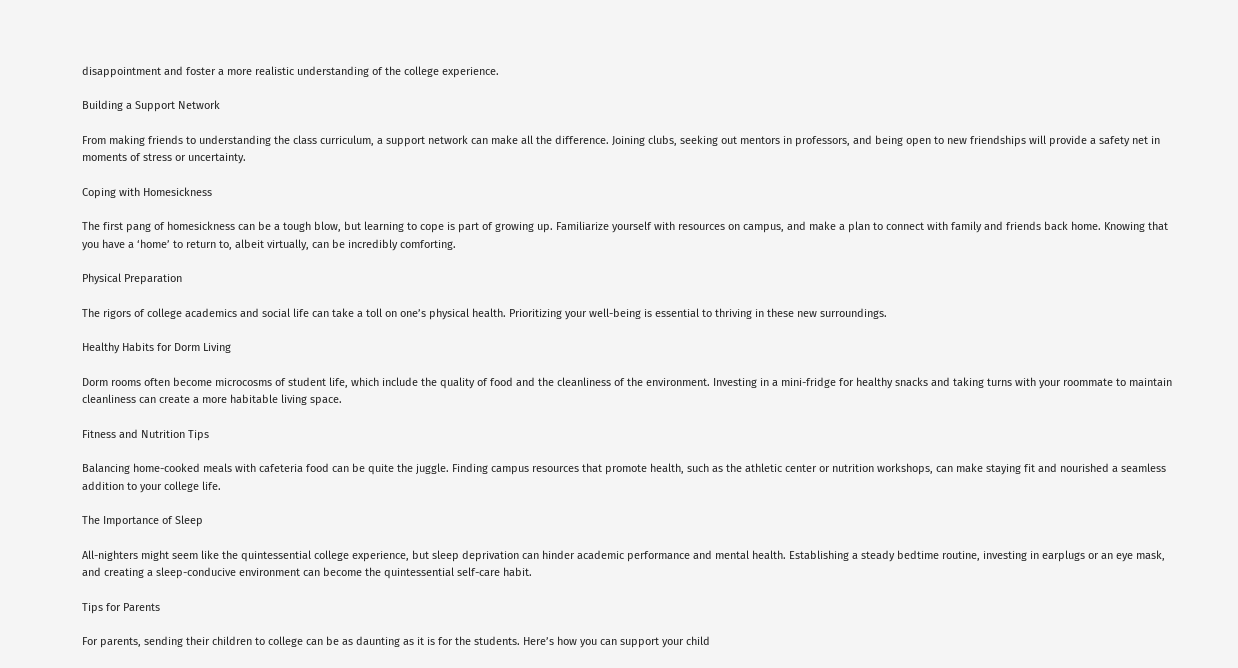disappointment and foster a more realistic understanding of the college experience.

Building a Support Network

From making friends to understanding the class curriculum, a support network can make all the difference. Joining clubs, seeking out mentors in professors, and being open to new friendships will provide a safety net in moments of stress or uncertainty.

Coping with Homesickness

The first pang of homesickness can be a tough blow, but learning to cope is part of growing up. Familiarize yourself with resources on campus, and make a plan to connect with family and friends back home. Knowing that you have a ‘home’ to return to, albeit virtually, can be incredibly comforting.

Physical Preparation

The rigors of college academics and social life can take a toll on one’s physical health. Prioritizing your well-being is essential to thriving in these new surroundings.

Healthy Habits for Dorm Living

Dorm rooms often become microcosms of student life, which include the quality of food and the cleanliness of the environment. Investing in a mini-fridge for healthy snacks and taking turns with your roommate to maintain cleanliness can create a more habitable living space.

Fitness and Nutrition Tips

Balancing home-cooked meals with cafeteria food can be quite the juggle. Finding campus resources that promote health, such as the athletic center or nutrition workshops, can make staying fit and nourished a seamless addition to your college life.

The Importance of Sleep

All-nighters might seem like the quintessential college experience, but sleep deprivation can hinder academic performance and mental health. Establishing a steady bedtime routine, investing in earplugs or an eye mask, and creating a sleep-conducive environment can become the quintessential self-care habit.

Tips for Parents

For parents, sending their children to college can be as daunting as it is for the students. Here’s how you can support your child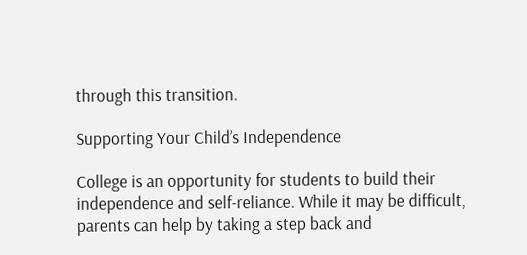through this transition.

Supporting Your Child’s Independence

College is an opportunity for students to build their independence and self-reliance. While it may be difficult, parents can help by taking a step back and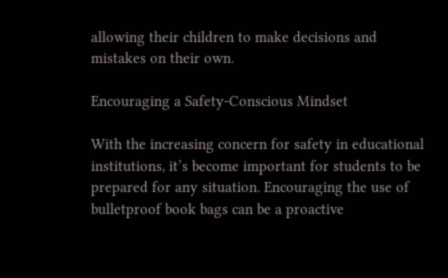allowing their children to make decisions and mistakes on their own.

Encouraging a Safety-Conscious Mindset

With the increasing concern for safety in educational institutions, it’s become important for students to be prepared for any situation. Encouraging the use of bulletproof book bags can be a proactive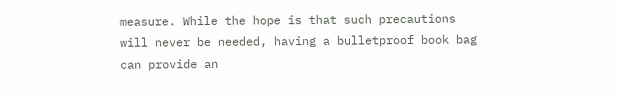measure. While the hope is that such precautions will never be needed, having a bulletproof book bag can provide an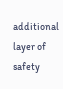additional layer of safety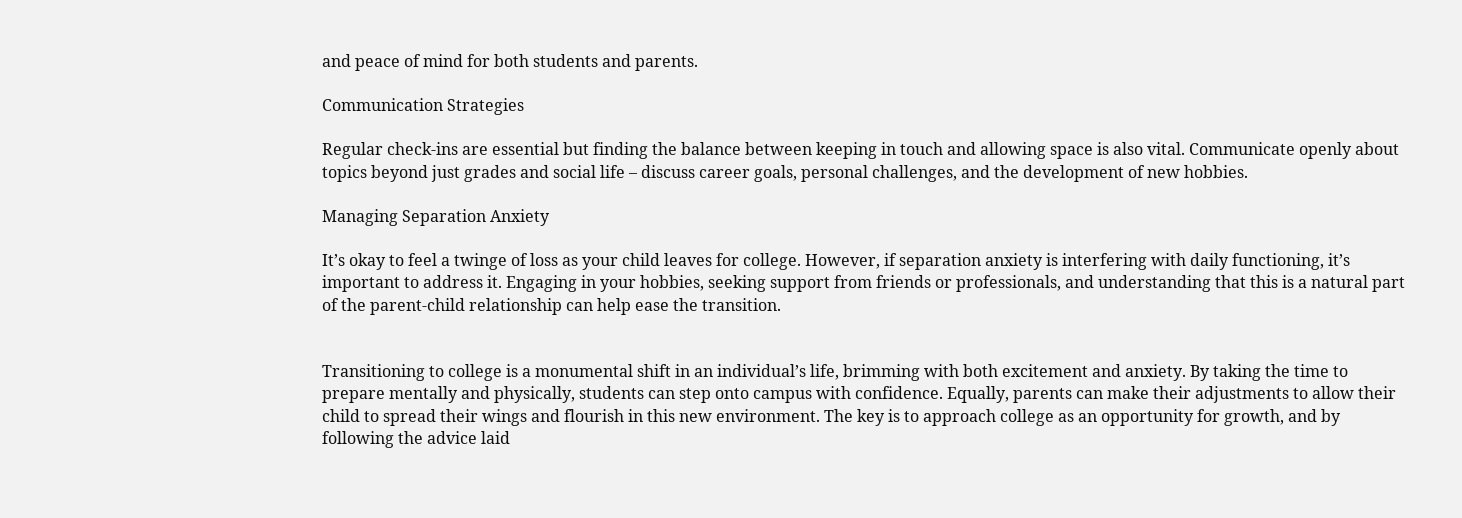and peace of mind for both students and parents.

Communication Strategies

Regular check-ins are essential but finding the balance between keeping in touch and allowing space is also vital. Communicate openly about topics beyond just grades and social life – discuss career goals, personal challenges, and the development of new hobbies.

Managing Separation Anxiety

It’s okay to feel a twinge of loss as your child leaves for college. However, if separation anxiety is interfering with daily functioning, it’s important to address it. Engaging in your hobbies, seeking support from friends or professionals, and understanding that this is a natural part of the parent-child relationship can help ease the transition.


Transitioning to college is a monumental shift in an individual’s life, brimming with both excitement and anxiety. By taking the time to prepare mentally and physically, students can step onto campus with confidence. Equally, parents can make their adjustments to allow their child to spread their wings and flourish in this new environment. The key is to approach college as an opportunity for growth, and by following the advice laid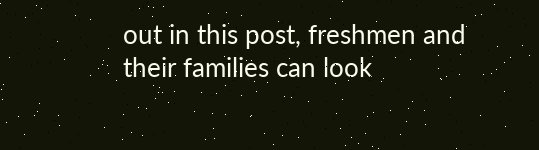out in this post, freshmen and their families can look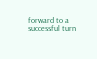forward to a successful turn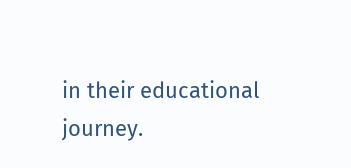in their educational journey.